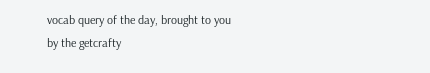vocab query of the day, brought to you by the getcrafty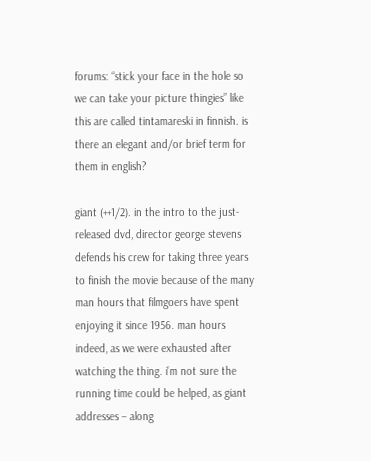forums: “stick your face in the hole so we can take your picture thingies” like this are called tintamareski in finnish. is there an elegant and/or brief term for them in english?

giant (++1/2). in the intro to the just-released dvd, director george stevens defends his crew for taking three years to finish the movie because of the many man hours that filmgoers have spent enjoying it since 1956. man hours indeed, as we were exhausted after watching the thing. i’m not sure the running time could be helped, as giant addresses – along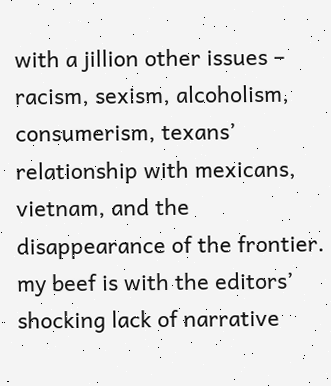with a jillion other issues – racism, sexism, alcoholism, consumerism, texans’ relationship with mexicans, vietnam, and the disappearance of the frontier. my beef is with the editors’ shocking lack of narrative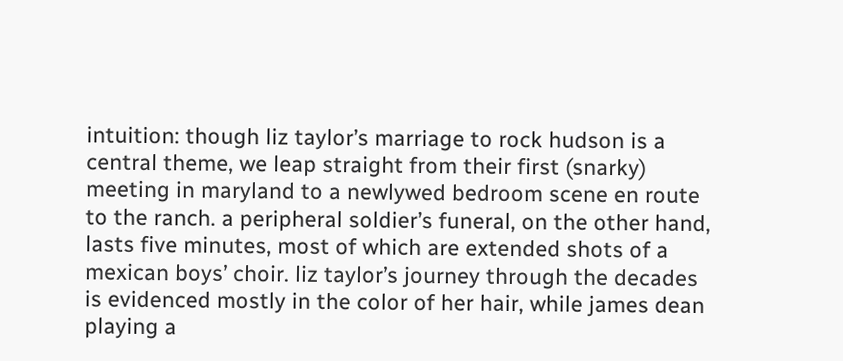intuition: though liz taylor’s marriage to rock hudson is a central theme, we leap straight from their first (snarky) meeting in maryland to a newlywed bedroom scene en route to the ranch. a peripheral soldier’s funeral, on the other hand, lasts five minutes, most of which are extended shots of a mexican boys’ choir. liz taylor’s journey through the decades is evidenced mostly in the color of her hair, while james dean playing a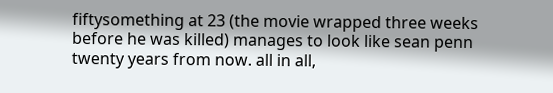fiftysomething at 23 (the movie wrapped three weeks before he was killed) manages to look like sean penn twenty years from now. all in all,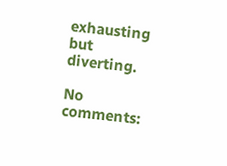exhausting but diverting.

No comments: